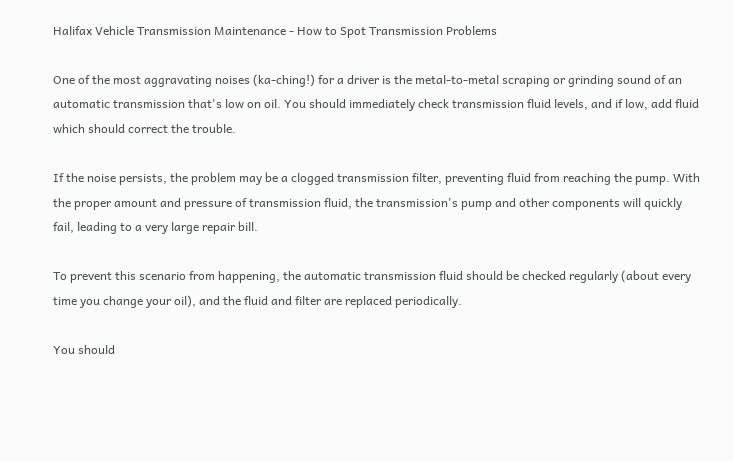Halifax Vehicle Transmission Maintenance - How to Spot Transmission Problems

One of the most aggravating noises (ka-ching!) for a driver is the metal-to-metal scraping or grinding sound of an automatic transmission that's low on oil. You should immediately check transmission fluid levels, and if low, add fluid which should correct the trouble.

If the noise persists, the problem may be a clogged transmission filter, preventing fluid from reaching the pump. With the proper amount and pressure of transmission fluid, the transmission's pump and other components will quickly fail, leading to a very large repair bill.

To prevent this scenario from happening, the automatic transmission fluid should be checked regularly (about every time you change your oil), and the fluid and filter are replaced periodically.

You should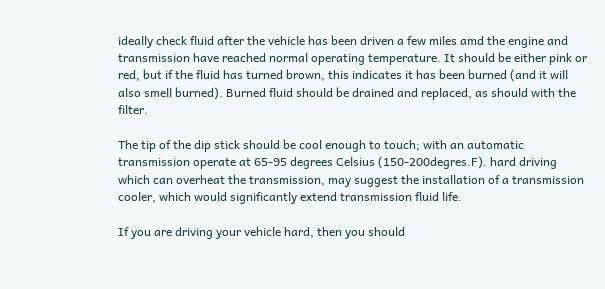ideally check fluid after the vehicle has been driven a few miles amd the engine and transmission have reached normal operating temperature. It should be either pink or red, but if the fluid has turned brown, this indicates it has been burned (and it will also smell burned). Burned fluid should be drained and replaced, as should with the filter.

The tip of the dip stick should be cool enough to touch; with an automatic transmission operate at 65-95 degrees Celsius (150-200degres.F). hard driving which can overheat the transmission, may suggest the installation of a transmission cooler, which would significantly extend transmission fluid life.

If you are driving your vehicle hard, then you should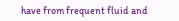have from frequent fluid and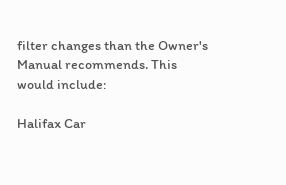filter changes than the Owner's Manual recommends. This would include:

Halifax Car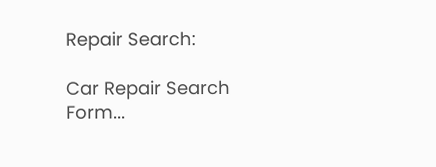Repair Search:

Car Repair Search Form...